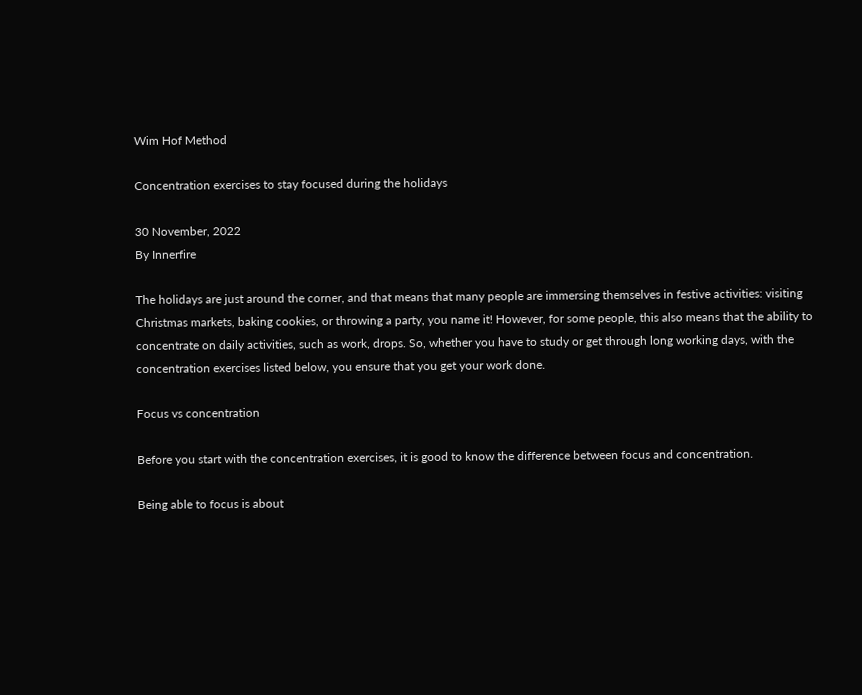Wim Hof Method

Concentration exercises to stay focused during the holidays

30 November, 2022
By Innerfire

The holidays are just around the corner, and that means that many people are immersing themselves in festive activities: visiting Christmas markets, baking cookies, or throwing a party, you name it! However, for some people, this also means that the ability to concentrate on daily activities, such as work, drops. So, whether you have to study or get through long working days, with the concentration exercises listed below, you ensure that you get your work done.

Focus vs concentration

Before you start with the concentration exercises, it is good to know the difference between focus and concentration.

Being able to focus is about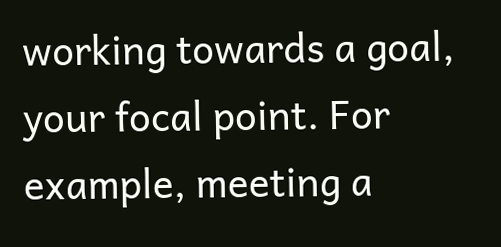working towards a goal, your focal point. For example, meeting a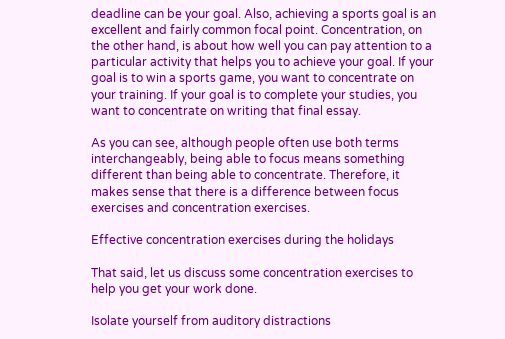deadline can be your goal. Also, achieving a sports goal is an excellent and fairly common focal point. Concentration, on the other hand, is about how well you can pay attention to a particular activity that helps you to achieve your goal. If your goal is to win a sports game, you want to concentrate on your training. If your goal is to complete your studies, you want to concentrate on writing that final essay.

As you can see, although people often use both terms interchangeably, being able to focus means something different than being able to concentrate. Therefore, it makes sense that there is a difference between focus exercises and concentration exercises.

Effective concentration exercises during the holidays

That said, let us discuss some concentration exercises to help you get your work done.

Isolate yourself from auditory distractions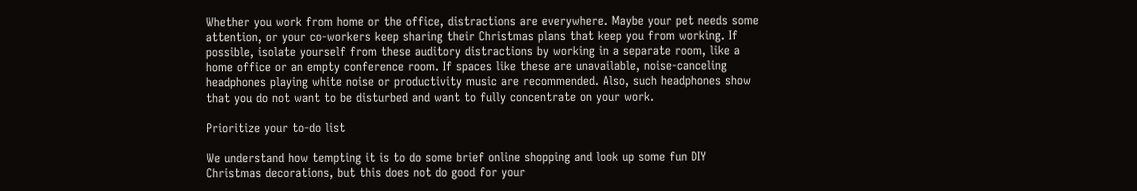Whether you work from home or the office, distractions are everywhere. Maybe your pet needs some attention, or your co-workers keep sharing their Christmas plans that keep you from working. If possible, isolate yourself from these auditory distractions by working in a separate room, like a home office or an empty conference room. If spaces like these are unavailable, noise-canceling headphones playing white noise or productivity music are recommended. Also, such headphones show that you do not want to be disturbed and want to fully concentrate on your work.

Prioritize your to-do list

We understand how tempting it is to do some brief online shopping and look up some fun DIY Christmas decorations, but this does not do good for your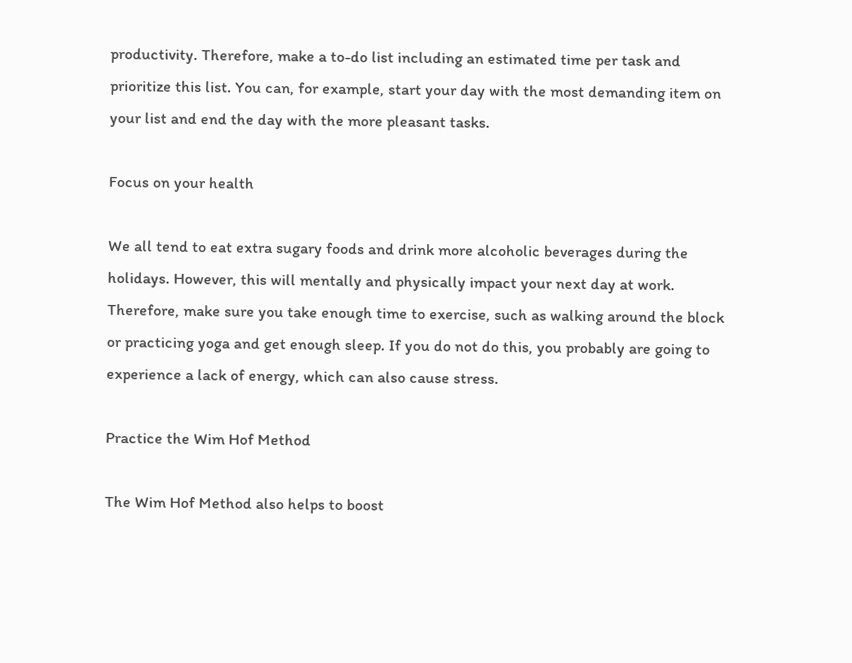productivity. Therefore, make a to-do list including an estimated time per task and prioritize this list. You can, for example, start your day with the most demanding item on your list and end the day with the more pleasant tasks.

Focus on your health

We all tend to eat extra sugary foods and drink more alcoholic beverages during the holidays. However, this will mentally and physically impact your next day at work. Therefore, make sure you take enough time to exercise, such as walking around the block or practicing yoga and get enough sleep. If you do not do this, you probably are going to experience a lack of energy, which can also cause stress.

Practice the Wim Hof Method

The Wim Hof Method also helps to boost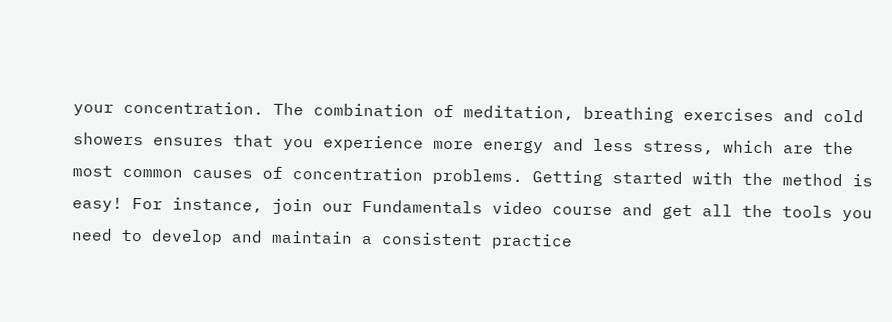your concentration. The combination of meditation, breathing exercises and cold showers ensures that you experience more energy and less stress, which are the most common causes of concentration problems. Getting started with the method is easy! For instance, join our Fundamentals video course and get all the tools you need to develop and maintain a consistent practice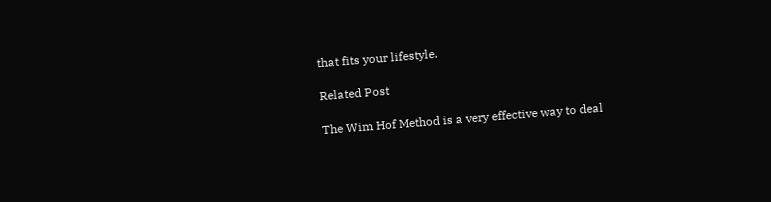that fits your lifestyle.

Related Post

The Wim Hof Method is a very effective way to deal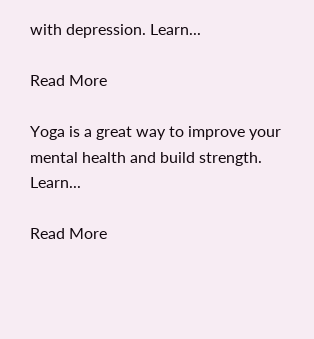with depression. Learn...

Read More

Yoga is a great way to improve your mental health and build strength. Learn...

Read More